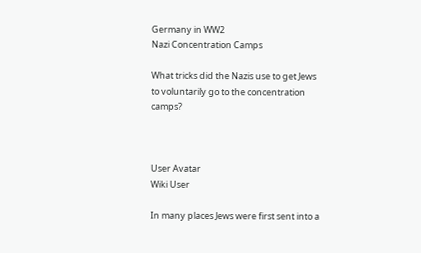Germany in WW2
Nazi Concentration Camps

What tricks did the Nazis use to get Jews to voluntarily go to the concentration camps?



User Avatar
Wiki User

In many places Jews were first sent into a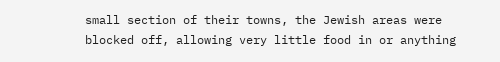small section of their towns, the Jewish areas were blocked off, allowing very little food in or anything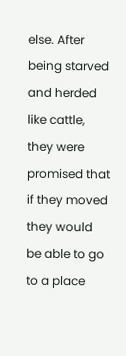else. After being starved and herded like cattle, they were promised that if they moved they would be able to go to a place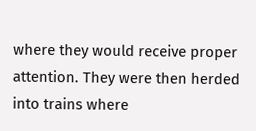where they would receive proper attention. They were then herded into trains where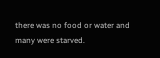there was no food or water and many were starved.